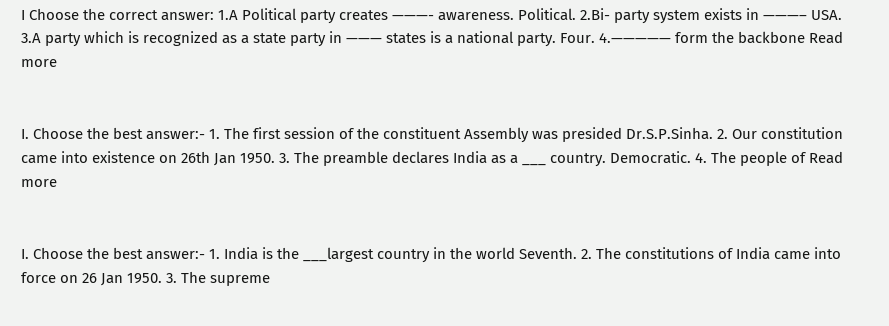I Choose the correct answer: 1.A Political party creates ———- awareness. Political. 2.Bi- party system exists in ———– USA. 3.A party which is recognized as a state party in ——— states is a national party. Four. 4.————— form the backbone Read more


I. Choose the best answer:- 1. The first session of the constituent Assembly was presided Dr.S.P.Sinha. 2. Our constitution came into existence on 26th Jan 1950. 3. The preamble declares India as a ___ country. Democratic. 4. The people of Read more


I. Choose the best answer:- 1. India is the ___largest country in the world Seventh. 2. The constitutions of India came into force on 26 Jan 1950. 3. The supreme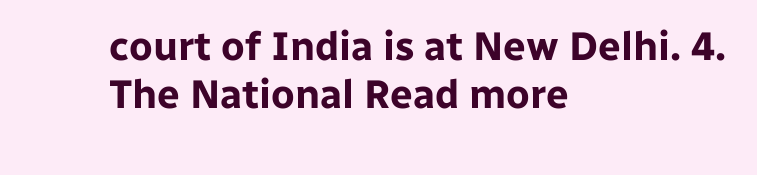court of India is at New Delhi. 4. The National Read more